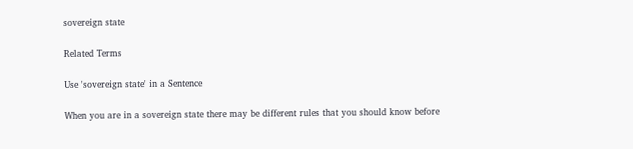sovereign state

Related Terms

Use 'sovereign state' in a Sentence

When you are in a sovereign state there may be different rules that you should know before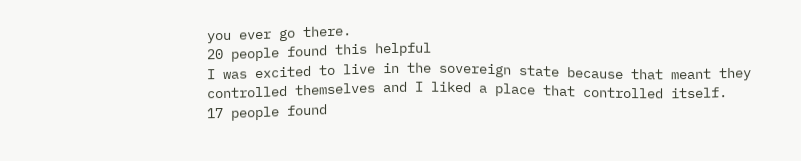you ever go there.
20 people found this helpful
I was excited to live in the sovereign state because that meant they controlled themselves and I liked a place that controlled itself.
17 people found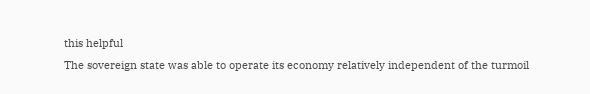this helpful
The sovereign state was able to operate its economy relatively independent of the turmoil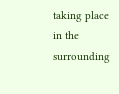taking place in the surrounding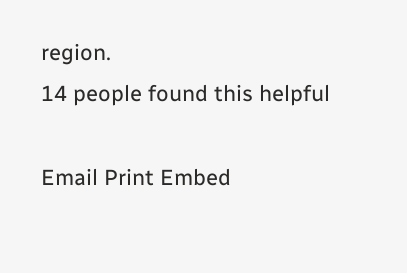region.
14 people found this helpful

Email Print Embed